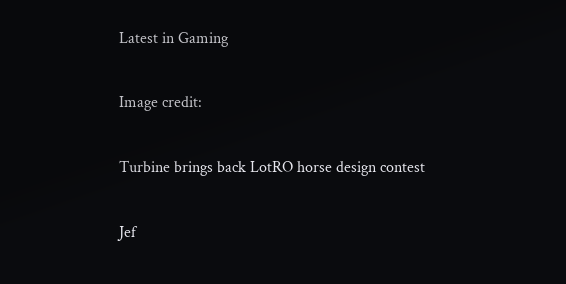Latest in Gaming

Image credit:

Turbine brings back LotRO horse design contest

Jef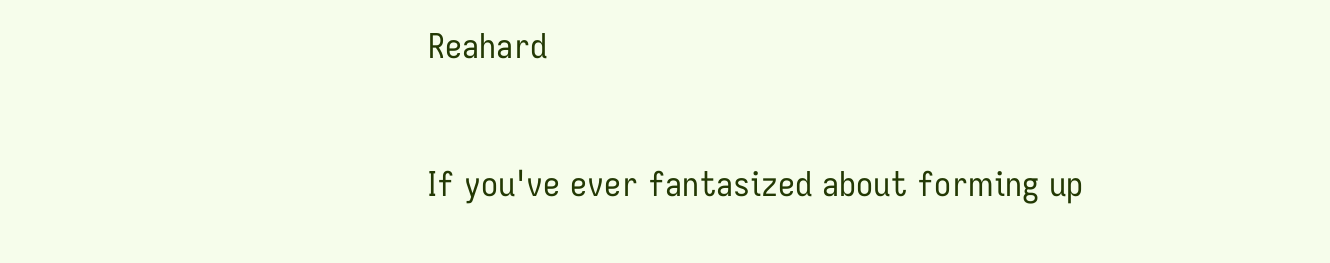Reahard

If you've ever fantasized about forming up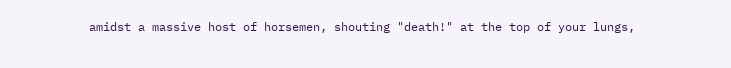amidst a massive host of horsemen, shouting "death!" at the top of your lungs,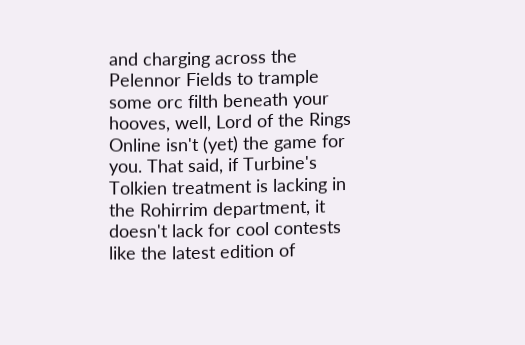and charging across the Pelennor Fields to trample some orc filth beneath your hooves, well, Lord of the Rings Online isn't (yet) the game for you. That said, if Turbine's Tolkien treatment is lacking in the Rohirrim department, it doesn't lack for cool contests like the latest edition of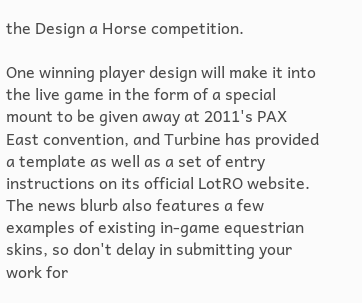the Design a Horse competition.

One winning player design will make it into the live game in the form of a special mount to be given away at 2011's PAX East convention, and Turbine has provided a template as well as a set of entry instructions on its official LotRO website. The news blurb also features a few examples of existing in-game equestrian skins, so don't delay in submitting your work for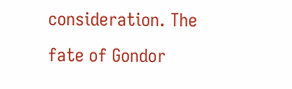consideration. The fate of Gondor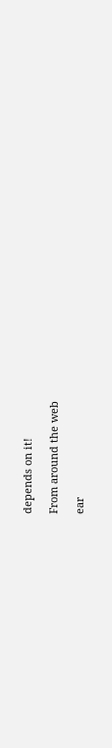depends on it!

From around the web

ear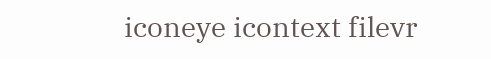iconeye icontext filevr